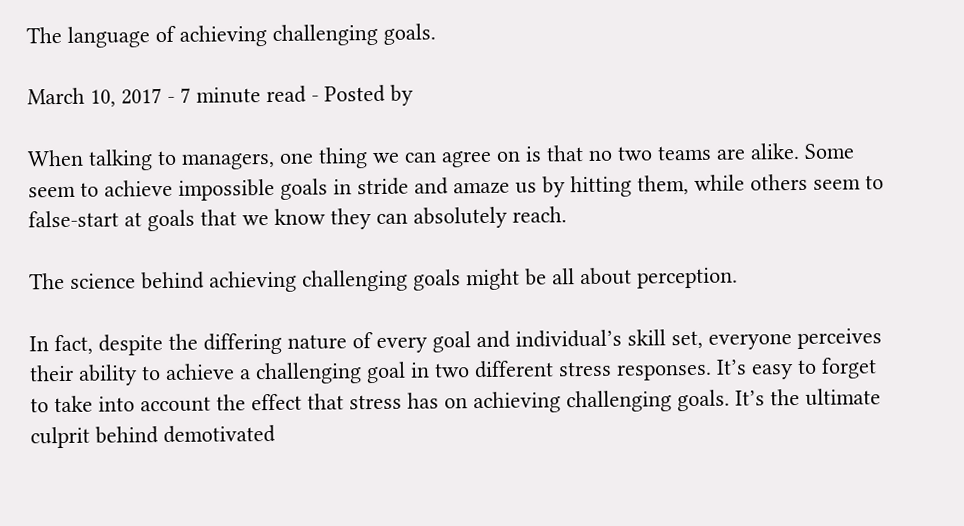The language of achieving challenging goals.

March 10, 2017 - 7 minute read - Posted by

When talking to managers, one thing we can agree on is that no two teams are alike. Some seem to achieve impossible goals in stride and amaze us by hitting them, while others seem to false-start at goals that we know they can absolutely reach.

The science behind achieving challenging goals might be all about perception.

In fact, despite the differing nature of every goal and individual’s skill set, everyone perceives their ability to achieve a challenging goal in two different stress responses. It’s easy to forget to take into account the effect that stress has on achieving challenging goals. It’s the ultimate culprit behind demotivated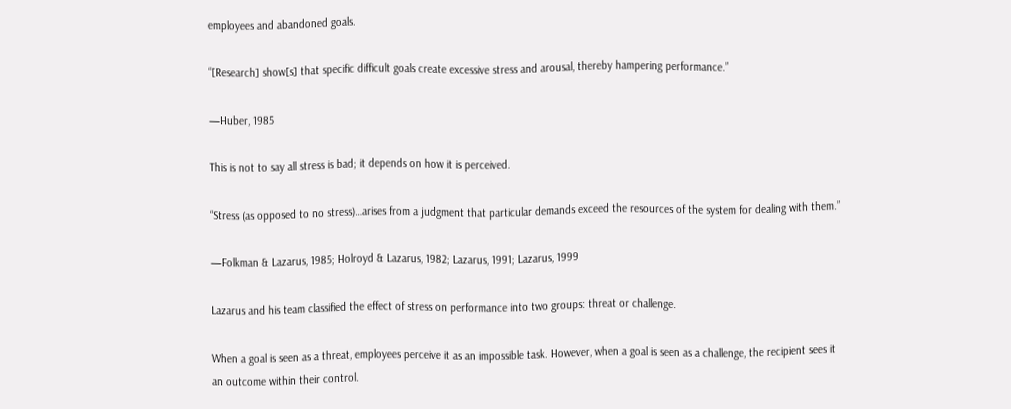employees and abandoned goals.

“[Research] show[s] that specific difficult goals create excessive stress and arousal, thereby hampering performance.”

—Huber, 1985

This is not to say all stress is bad; it depends on how it is perceived.

“Stress (as opposed to no stress)…arises from a judgment that particular demands exceed the resources of the system for dealing with them.”

—Folkman & Lazarus, 1985; Holroyd & Lazarus, 1982; Lazarus, 1991; Lazarus, 1999

Lazarus and his team classified the effect of stress on performance into two groups: threat or challenge.

When a goal is seen as a threat, employees perceive it as an impossible task. However, when a goal is seen as a challenge, the recipient sees it an outcome within their control.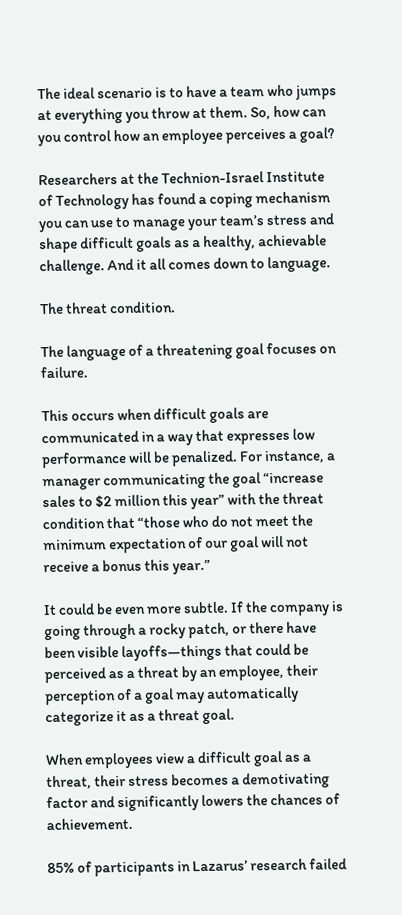The ideal scenario is to have a team who jumps at everything you throw at them. So, how can you control how an employee perceives a goal?

Researchers at the Technion-Israel Institute of Technology has found a coping mechanism you can use to manage your team’s stress and shape difficult goals as a healthy, achievable challenge. And it all comes down to language.

The threat condition.

The language of a threatening goal focuses on failure.

This occurs when difficult goals are communicated in a way that expresses low performance will be penalized. For instance, a manager communicating the goal “increase sales to $2 million this year” with the threat condition that “those who do not meet the minimum expectation of our goal will not receive a bonus this year.”

It could be even more subtle. If the company is going through a rocky patch, or there have been visible layoffs—things that could be perceived as a threat by an employee, their perception of a goal may automatically categorize it as a threat goal.

When employees view a difficult goal as a threat, their stress becomes a demotivating factor and significantly lowers the chances of achievement.

85% of participants in Lazarus’ research failed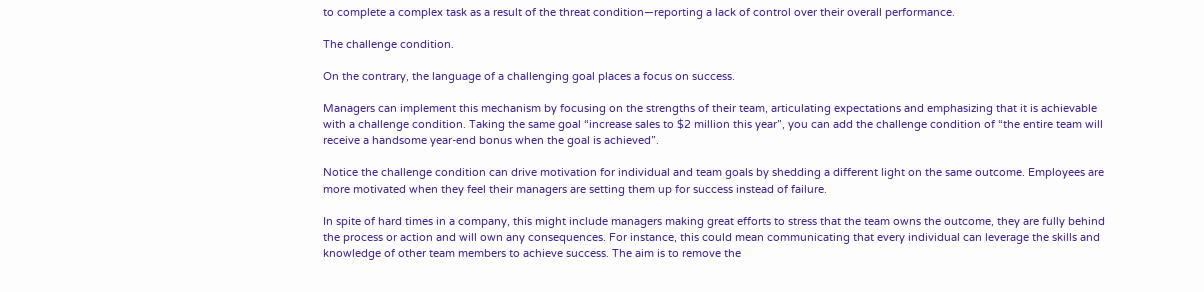to complete a complex task as a result of the threat condition—reporting a lack of control over their overall performance.

The challenge condition.

On the contrary, the language of a challenging goal places a focus on success.

Managers can implement this mechanism by focusing on the strengths of their team, articulating expectations and emphasizing that it is achievable with a challenge condition. Taking the same goal “increase sales to $2 million this year”, you can add the challenge condition of “the entire team will receive a handsome year-end bonus when the goal is achieved”.

Notice the challenge condition can drive motivation for individual and team goals by shedding a different light on the same outcome. Employees are more motivated when they feel their managers are setting them up for success instead of failure.

In spite of hard times in a company, this might include managers making great efforts to stress that the team owns the outcome, they are fully behind the process or action and will own any consequences. For instance, this could mean communicating that every individual can leverage the skills and knowledge of other team members to achieve success. The aim is to remove the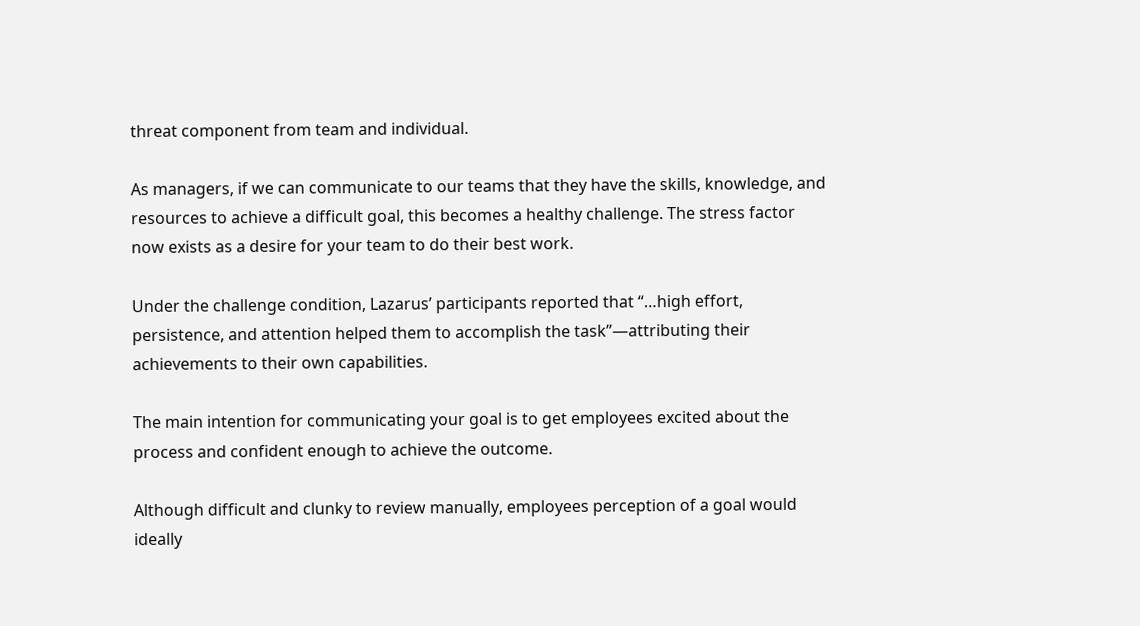threat component from team and individual.

As managers, if we can communicate to our teams that they have the skills, knowledge, and resources to achieve a difficult goal, this becomes a healthy challenge. The stress factor now exists as a desire for your team to do their best work.

Under the challenge condition, Lazarus’ participants reported that “…high effort, persistence, and attention helped them to accomplish the task”—attributing their achievements to their own capabilities.

The main intention for communicating your goal is to get employees excited about the process and confident enough to achieve the outcome.

Although difficult and clunky to review manually, employees perception of a goal would ideally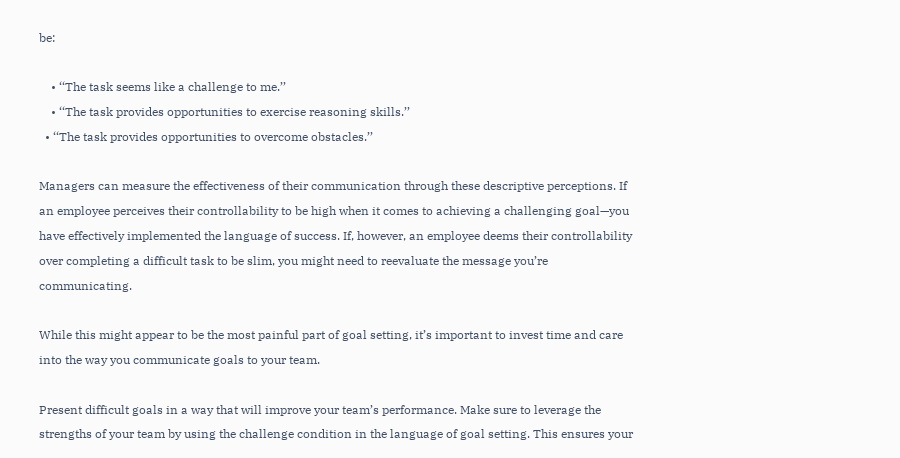be:

    • ‘‘The task seems like a challenge to me.’’
    • ‘‘The task provides opportunities to exercise reasoning skills.’’
  • ‘‘The task provides opportunities to overcome obstacles.’’

Managers can measure the effectiveness of their communication through these descriptive perceptions. If an employee perceives their controllability to be high when it comes to achieving a challenging goal—you have effectively implemented the language of success. If, however, an employee deems their controllability over completing a difficult task to be slim, you might need to reevaluate the message you’re communicating.

While this might appear to be the most painful part of goal setting, it’s important to invest time and care into the way you communicate goals to your team.

Present difficult goals in a way that will improve your team’s performance. Make sure to leverage the strengths of your team by using the challenge condition in the language of goal setting. This ensures your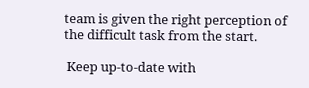team is given the right perception of the difficult task from the start.

 Keep up-to-date with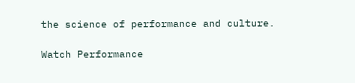the science of performance and culture.

Watch Performance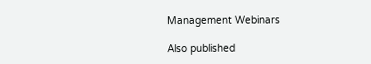Management Webinars

Also published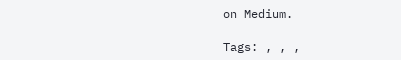on Medium.

Tags: , , ,